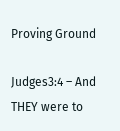Proving Ground

Judges3:4 – And THEY were to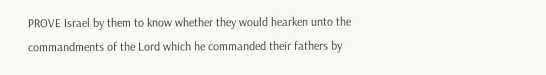PROVE Israel by them to know whether they would hearken unto the commandments of the Lord which he commanded their fathers by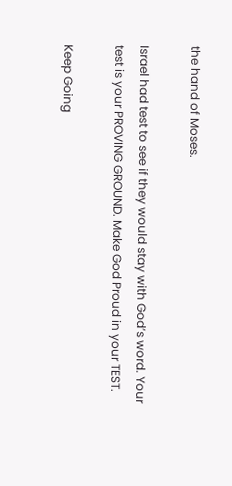the hand of Moses.

Israel had test to see if they would stay with God’s word. Your test is your PROVING GROUND. Make God Proud in your TEST.

Keep Going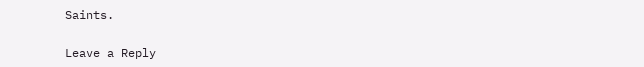Saints.

Leave a Reply